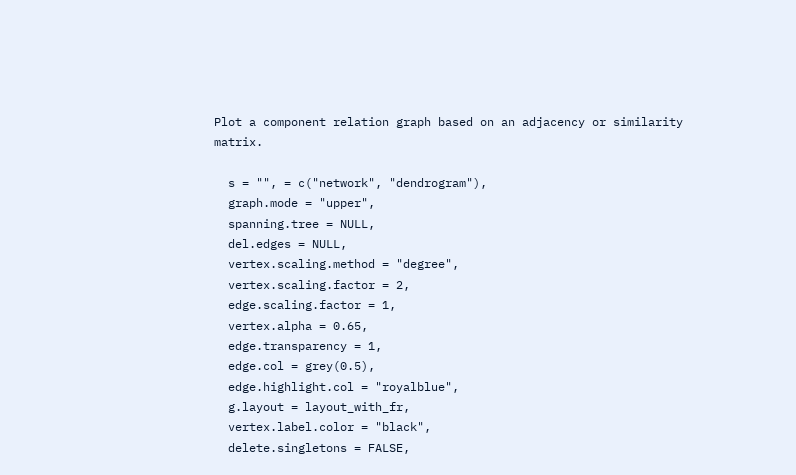Plot a component relation graph based on an adjacency or similarity matrix.

  s = "", = c("network", "dendrogram"),
  graph.mode = "upper",
  spanning.tree = NULL,
  del.edges = NULL,
  vertex.scaling.method = "degree",
  vertex.scaling.factor = 2,
  edge.scaling.factor = 1,
  vertex.alpha = 0.65,
  edge.transparency = 1,
  edge.col = grey(0.5),
  edge.highlight.col = "royalblue",
  g.layout = layout_with_fr,
  vertex.label.color = "black",
  delete.singletons = FALSE,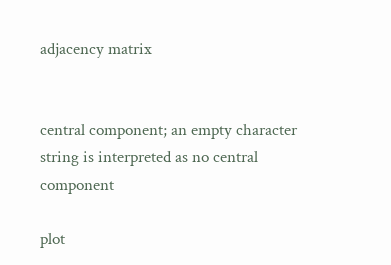adjacency matrix


central component; an empty character string is interpreted as no central component

plot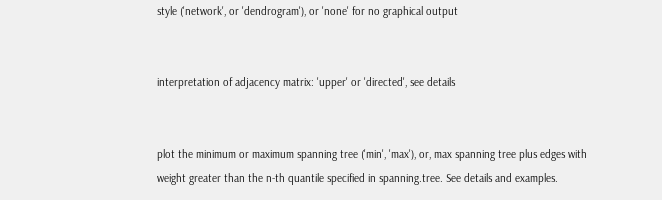style ('network', or 'dendrogram'), or 'none' for no graphical output


interpretation of adjacency matrix: 'upper' or 'directed', see details


plot the minimum or maximum spanning tree ('min', 'max'), or, max spanning tree plus edges with weight greater than the n-th quantile specified in spanning.tree. See details and examples.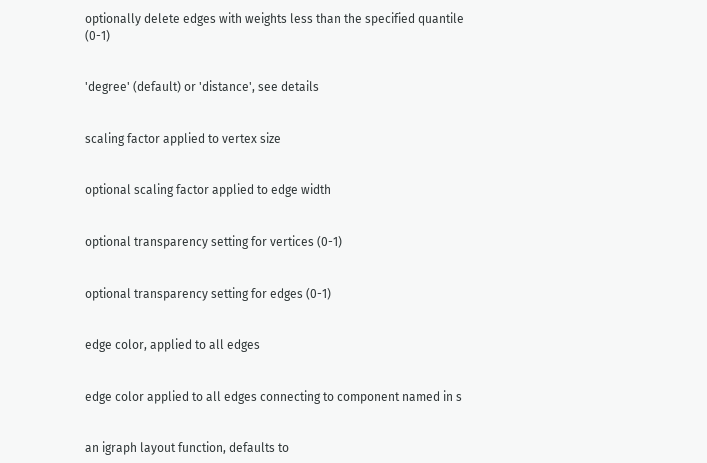optionally delete edges with weights less than the specified quantile (0-1)


'degree' (default) or 'distance', see details


scaling factor applied to vertex size


optional scaling factor applied to edge width


optional transparency setting for vertices (0-1)


optional transparency setting for edges (0-1)


edge color, applied to all edges


edge color applied to all edges connecting to component named in s


an igraph layout function, defaults to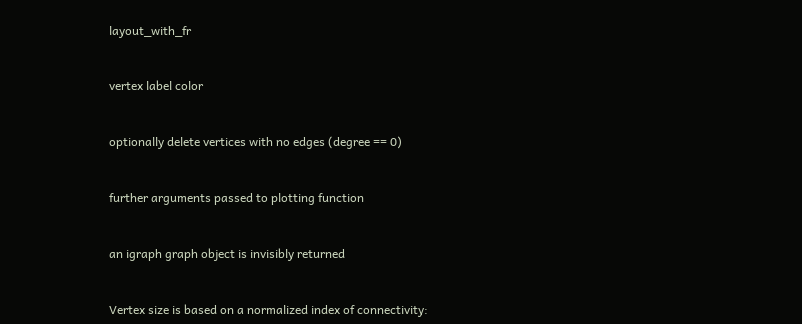layout_with_fr


vertex label color


optionally delete vertices with no edges (degree == 0)


further arguments passed to plotting function


an igraph graph object is invisibly returned


Vertex size is based on a normalized index of connectivity: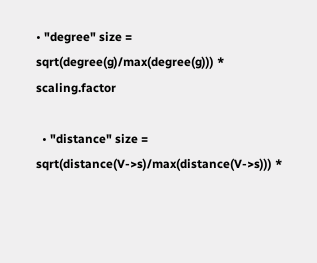• "degree" size = sqrt(degree(g)/max(degree(g))) * scaling.factor

  • "distance" size = sqrt(distance(V->s)/max(distance(V->s))) *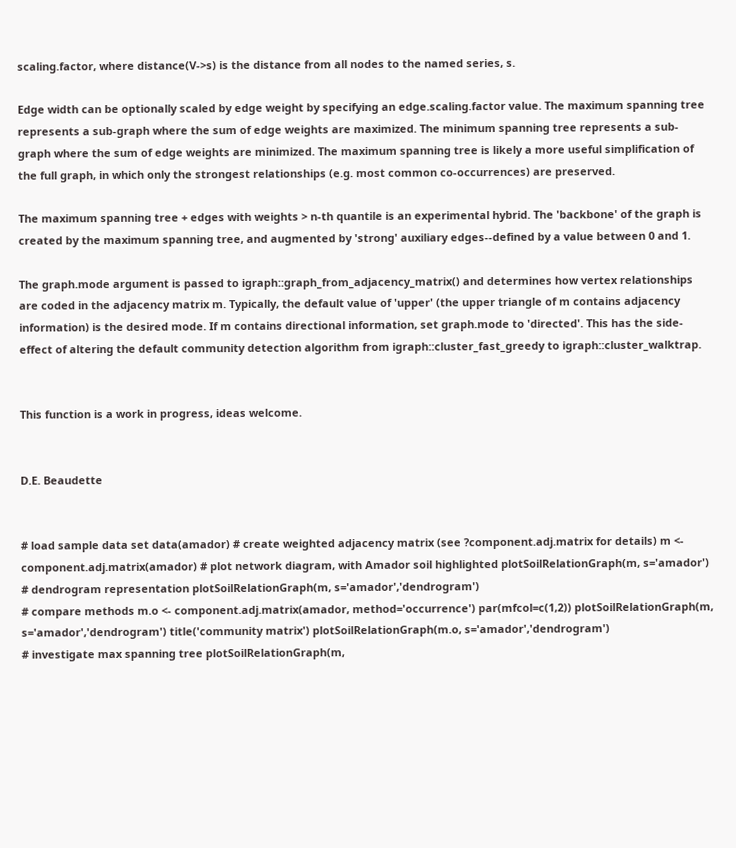scaling.factor, where distance(V->s) is the distance from all nodes to the named series, s.

Edge width can be optionally scaled by edge weight by specifying an edge.scaling.factor value. The maximum spanning tree represents a sub-graph where the sum of edge weights are maximized. The minimum spanning tree represents a sub-graph where the sum of edge weights are minimized. The maximum spanning tree is likely a more useful simplification of the full graph, in which only the strongest relationships (e.g. most common co-occurrences) are preserved.

The maximum spanning tree + edges with weights > n-th quantile is an experimental hybrid. The 'backbone' of the graph is created by the maximum spanning tree, and augmented by 'strong' auxiliary edges--defined by a value between 0 and 1.

The graph.mode argument is passed to igraph::graph_from_adjacency_matrix() and determines how vertex relationships are coded in the adjacency matrix m. Typically, the default value of 'upper' (the upper triangle of m contains adjacency information) is the desired mode. If m contains directional information, set graph.mode to 'directed'. This has the side-effect of altering the default community detection algorithm from igraph::cluster_fast_greedy to igraph::cluster_walktrap.


This function is a work in progress, ideas welcome.


D.E. Beaudette


# load sample data set data(amador) # create weighted adjacency matrix (see ?component.adj.matrix for details) m <- component.adj.matrix(amador) # plot network diagram, with Amador soil highlighted plotSoilRelationGraph(m, s='amador')
# dendrogram representation plotSoilRelationGraph(m, s='amador','dendrogram')
# compare methods m.o <- component.adj.matrix(amador, method='occurrence') par(mfcol=c(1,2)) plotSoilRelationGraph(m, s='amador','dendrogram') title('community matrix') plotSoilRelationGraph(m.o, s='amador','dendrogram')
# investigate max spanning tree plotSoilRelationGraph(m,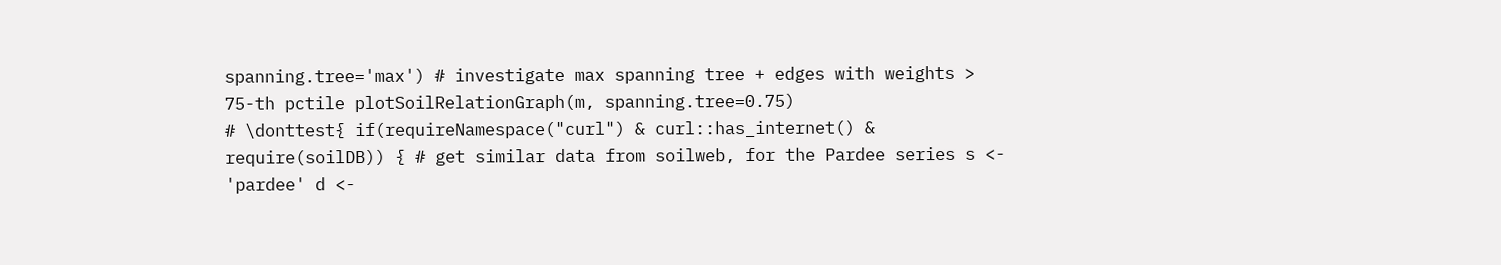spanning.tree='max') # investigate max spanning tree + edges with weights > 75-th pctile plotSoilRelationGraph(m, spanning.tree=0.75)
# \donttest{ if(requireNamespace("curl") & curl::has_internet() & require(soilDB)) { # get similar data from soilweb, for the Pardee series s <- 'pardee' d <-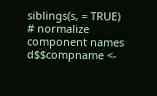siblings(s, = TRUE) # normalize component names d$$compname <-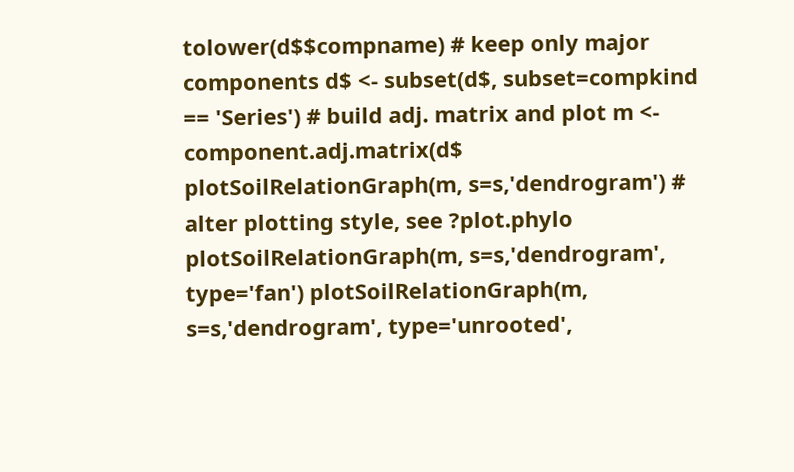tolower(d$$compname) # keep only major components d$ <- subset(d$, subset=compkind == 'Series') # build adj. matrix and plot m <- component.adj.matrix(d$ plotSoilRelationGraph(m, s=s,'dendrogram') # alter plotting style, see ?plot.phylo plotSoilRelationGraph(m, s=s,'dendrogram', type='fan') plotSoilRelationGraph(m, s=s,'dendrogram', type='unrooted',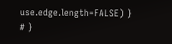use.edge.length=FALSE) }
# }